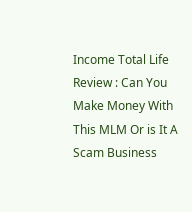Income Total Life Review : Can You Make Money With This MLM Or is It A Scam Business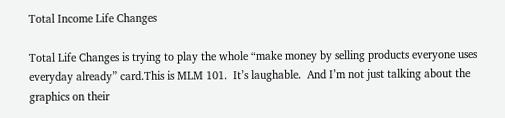Total Income Life Changes

Total Life Changes is trying to play the whole “make money by selling products everyone uses everyday already” card.This is MLM 101.  It’s laughable.  And I’m not just talking about the graphics on their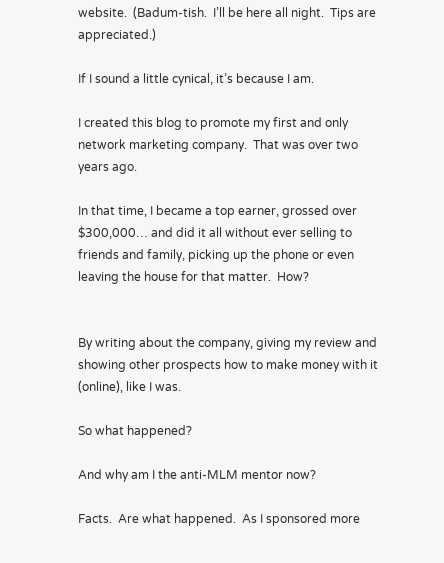website.  (Badum-tish.  I’ll be here all night.  Tips are appreciated.)

If I sound a little cynical, it’s because I am.

I created this blog to promote my first and only network marketing company.  That was over two years ago.

In that time, I became a top earner, grossed over $300,000… and did it all without ever selling to friends and family, picking up the phone or even leaving the house for that matter.  How?


By writing about the company, giving my review and showing other prospects how to make money with it (online), like I was.

So what happened?

And why am I the anti-MLM mentor now?

Facts.  Are what happened.  As I sponsored more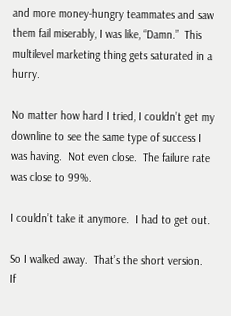and more money-hungry teammates and saw them fail miserably, I was like, “Damn.”  This multilevel marketing thing gets saturated in a hurry.

No matter how hard I tried, I couldn’t get my downline to see the same type of success I was having.  Not even close.  The failure rate was close to 99%.

I couldn’t take it anymore.  I had to get out.

So I walked away.  That’s the short version.  If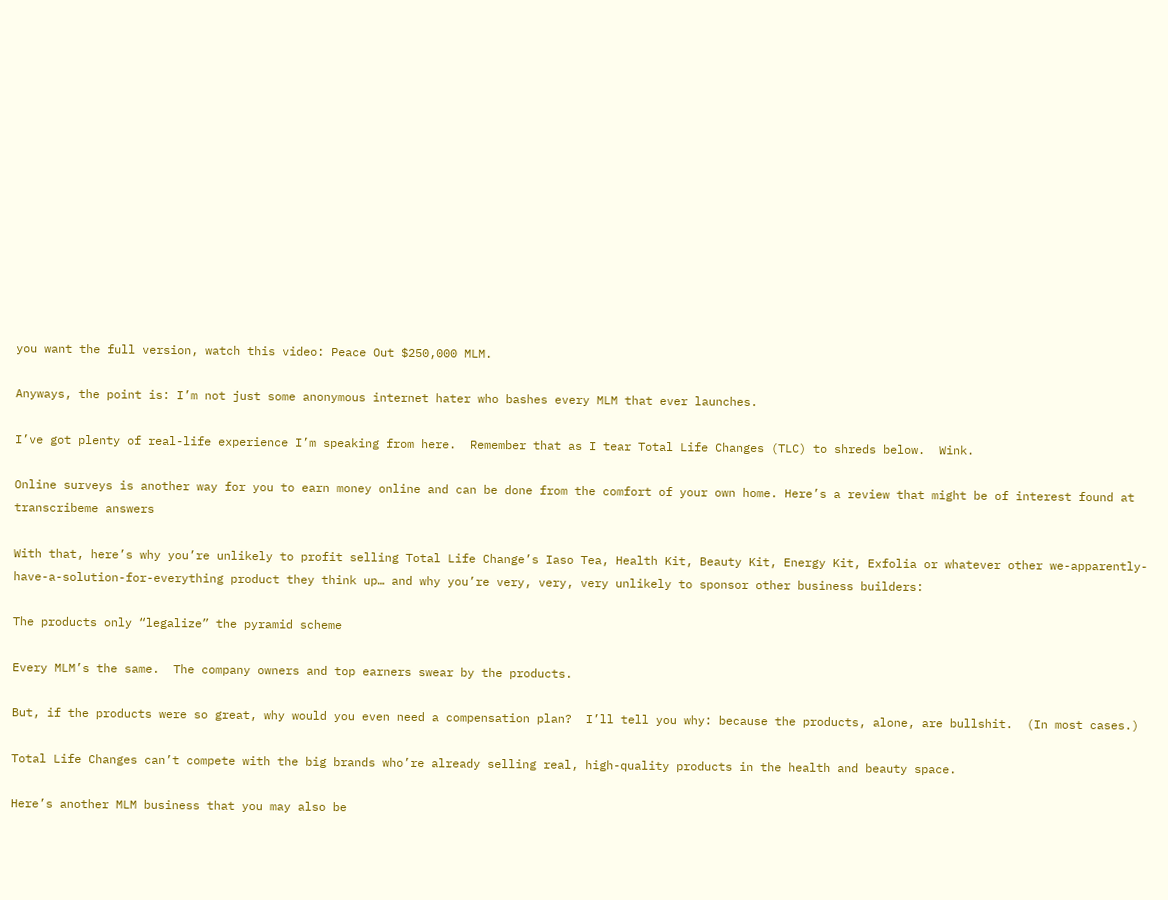you want the full version, watch this video: Peace Out $250,000 MLM.

Anyways, the point is: I’m not just some anonymous internet hater who bashes every MLM that ever launches.

I’ve got plenty of real-life experience I’m speaking from here.  Remember that as I tear Total Life Changes (TLC) to shreds below.  Wink.

Online surveys is another way for you to earn money online and can be done from the comfort of your own home. Here’s a review that might be of interest found at transcribeme answers

With that, here’s why you’re unlikely to profit selling Total Life Change’s Iaso Tea, Health Kit, Beauty Kit, Energy Kit, Exfolia or whatever other we-apparently-have-a-solution-for-everything product they think up… and why you’re very, very, very unlikely to sponsor other business builders:

The products only “legalize” the pyramid scheme

Every MLM’s the same.  The company owners and top earners swear by the products.

But, if the products were so great, why would you even need a compensation plan?  I’ll tell you why: because the products, alone, are bullshit.  (In most cases.)

Total Life Changes can’t compete with the big brands who’re already selling real, high-quality products in the health and beauty space.

Here’s another MLM business that you may also be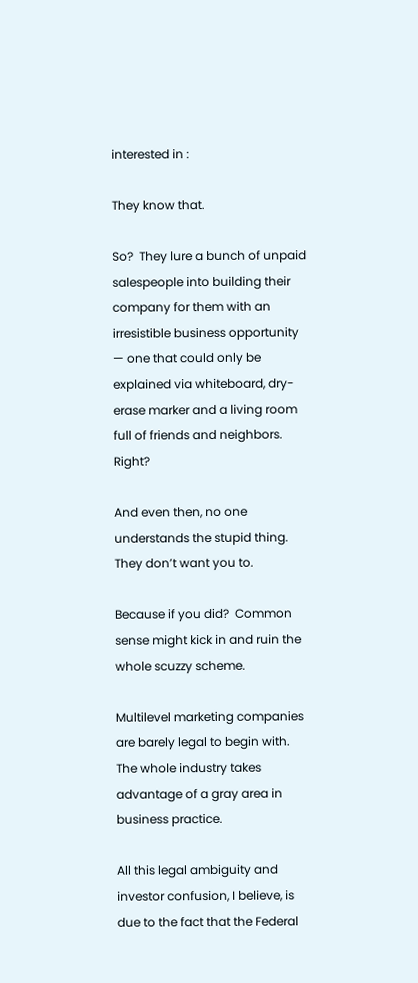interested in :

They know that.

So?  They lure a bunch of unpaid salespeople into building their company for them with an irresistible business opportunity — one that could only be explained via whiteboard, dry-erase marker and a living room full of friends and neighbors.  Right?

And even then, no one understands the stupid thing.  They don’t want you to.

Because if you did?  Common sense might kick in and ruin the whole scuzzy scheme.

Multilevel marketing companies are barely legal to begin with.  The whole industry takes advantage of a gray area in business practice.

All this legal ambiguity and investor confusion, I believe, is due to the fact that the Federal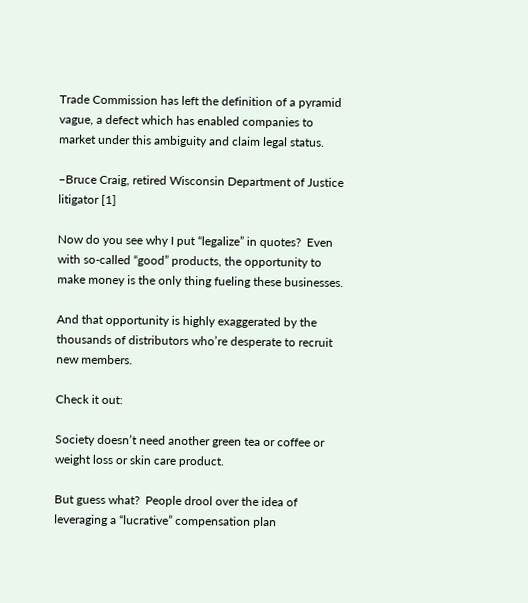Trade Commission has left the definition of a pyramid vague, a defect which has enabled companies to market under this ambiguity and claim legal status.

–Bruce Craig, retired Wisconsin Department of Justice litigator [1]

Now do you see why I put “legalize” in quotes?  Even with so-called “good” products, the opportunity to make money is the only thing fueling these businesses.

And that opportunity is highly exaggerated by the thousands of distributors who’re desperate to recruit new members.

Check it out:

Society doesn’t need another green tea or coffee or weight loss or skin care product.

But guess what?  People drool over the idea of leveraging a “lucrative” compensation plan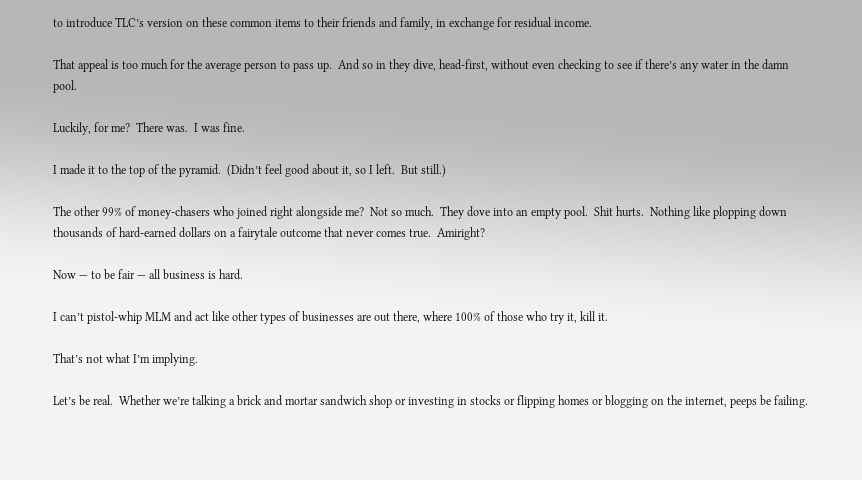to introduce TLC’s version on these common items to their friends and family, in exchange for residual income.

That appeal is too much for the average person to pass up.  And so in they dive, head-first, without even checking to see if there’s any water in the damn pool.

Luckily, for me?  There was.  I was fine.

I made it to the top of the pyramid.  (Didn’t feel good about it, so I left.  But still.)

The other 99% of money-chasers who joined right alongside me?  Not so much.  They dove into an empty pool.  Shit hurts.  Nothing like plopping down thousands of hard-earned dollars on a fairytale outcome that never comes true.  Amiright?

Now — to be fair — all business is hard.

I can’t pistol-whip MLM and act like other types of businesses are out there, where 100% of those who try it, kill it.

That’s not what I’m implying.

Let’s be real.  Whether we’re talking a brick and mortar sandwich shop or investing in stocks or flipping homes or blogging on the internet, peeps be failing.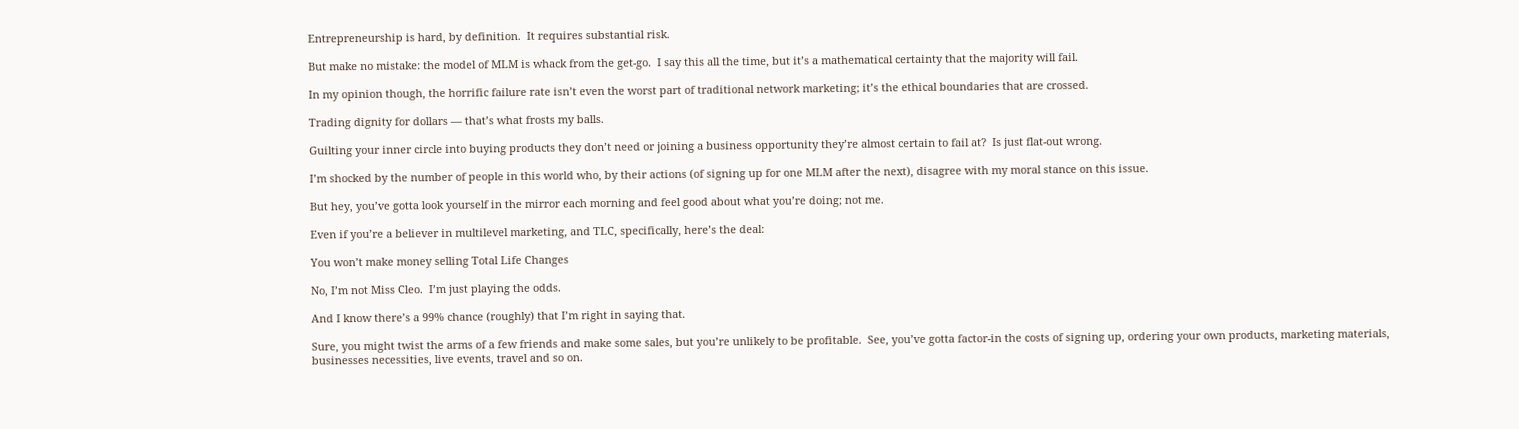Entrepreneurship is hard, by definition.  It requires substantial risk.

But make no mistake: the model of MLM is whack from the get-go.  I say this all the time, but it’s a mathematical certainty that the majority will fail.

In my opinion though, the horrific failure rate isn’t even the worst part of traditional network marketing; it’s the ethical boundaries that are crossed.

Trading dignity for dollars — that’s what frosts my balls.

Guilting your inner circle into buying products they don’t need or joining a business opportunity they’re almost certain to fail at?  Is just flat-out wrong.

I’m shocked by the number of people in this world who, by their actions (of signing up for one MLM after the next), disagree with my moral stance on this issue.

But hey, you’ve gotta look yourself in the mirror each morning and feel good about what you’re doing; not me.

Even if you’re a believer in multilevel marketing, and TLC, specifically, here’s the deal:

You won’t make money selling Total Life Changes

No, I’m not Miss Cleo.  I’m just playing the odds.

And I know there’s a 99% chance (roughly) that I’m right in saying that.

Sure, you might twist the arms of a few friends and make some sales, but you’re unlikely to be profitable.  See, you’ve gotta factor-in the costs of signing up, ordering your own products, marketing materials, businesses necessities, live events, travel and so on.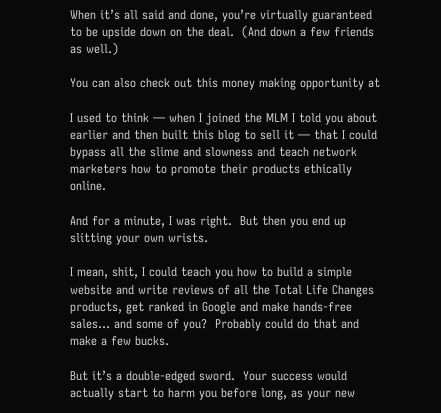When it’s all said and done, you’re virtually guaranteed to be upside down on the deal.  (And down a few friends as well.)

You can also check out this money making opportunity at

I used to think — when I joined the MLM I told you about earlier and then built this blog to sell it — that I could bypass all the slime and slowness and teach network marketers how to promote their products ethically online.

And for a minute, I was right.  But then you end up slitting your own wrists.

I mean, shit, I could teach you how to build a simple website and write reviews of all the Total Life Changes products, get ranked in Google and make hands-free sales… and some of you?  Probably could do that and make a few bucks.

But it’s a double-edged sword.  Your success would actually start to harm you before long, as your new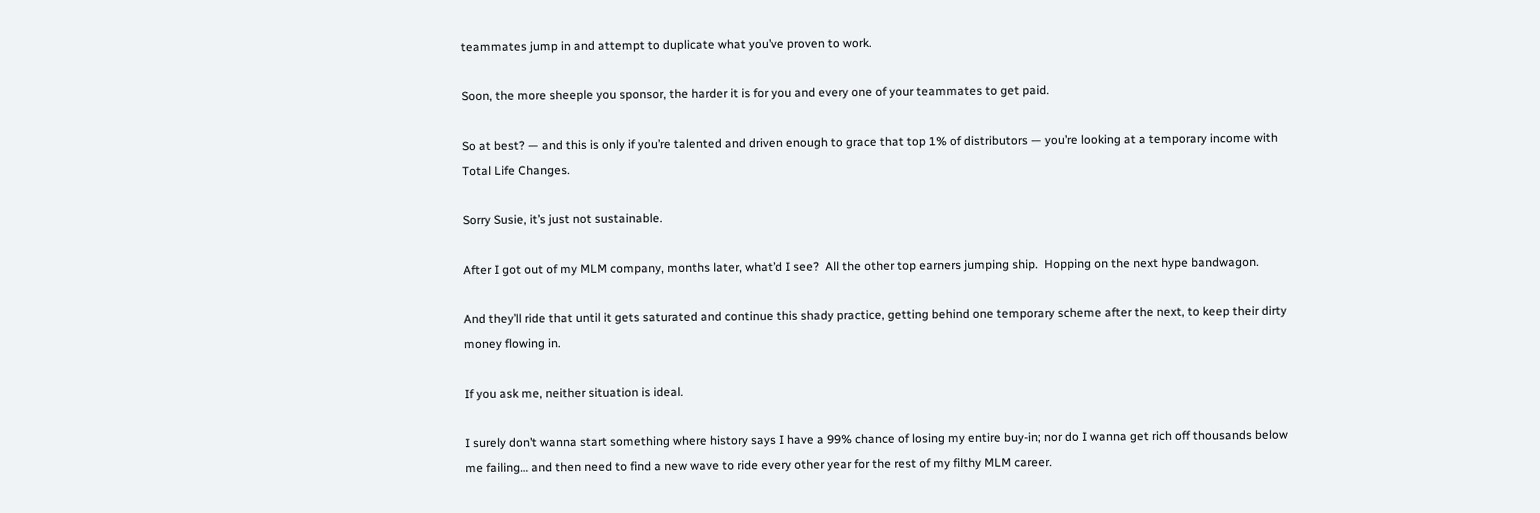teammates jump in and attempt to duplicate what you’ve proven to work.

Soon, the more sheeple you sponsor, the harder it is for you and every one of your teammates to get paid.

So at best? — and this is only if you’re talented and driven enough to grace that top 1% of distributors — you’re looking at a temporary income with Total Life Changes.

Sorry Susie, it’s just not sustainable.

After I got out of my MLM company, months later, what’d I see?  All the other top earners jumping ship.  Hopping on the next hype bandwagon.

And they’ll ride that until it gets saturated and continue this shady practice, getting behind one temporary scheme after the next, to keep their dirty money flowing in.

If you ask me, neither situation is ideal.

I surely don’t wanna start something where history says I have a 99% chance of losing my entire buy-in; nor do I wanna get rich off thousands below me failing… and then need to find a new wave to ride every other year for the rest of my filthy MLM career.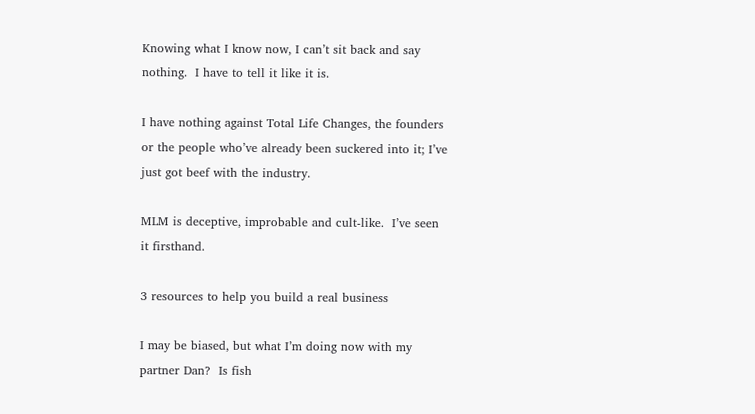Knowing what I know now, I can’t sit back and say nothing.  I have to tell it like it is.

I have nothing against Total Life Changes, the founders or the people who’ve already been suckered into it; I’ve just got beef with the industry.

MLM is deceptive, improbable and cult-like.  I’ve seen it firsthand.

3 resources to help you build a real business

I may be biased, but what I’m doing now with my partner Dan?  Is fish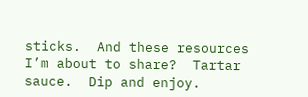sticks.  And these resources I’m about to share?  Tartar sauce.  Dip and enjoy.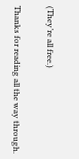(They’re all free.)

Thanks for reading all the way through.